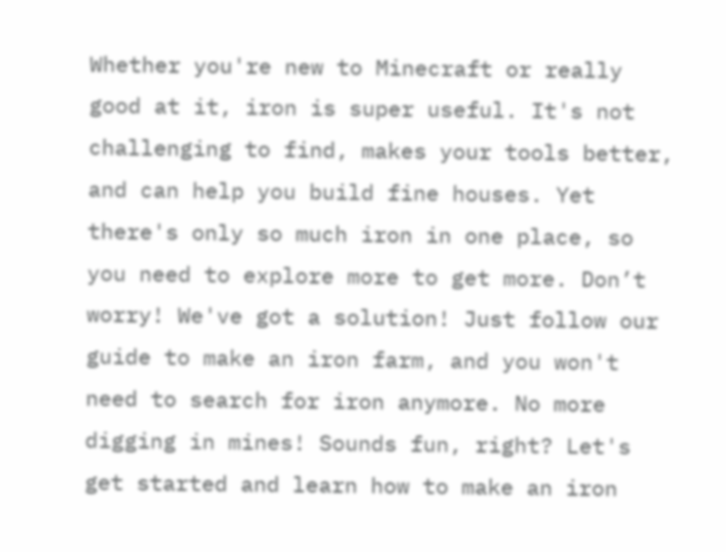Whether you're new to Minecraft or really good at it, iron is super useful. It's not challenging to find, makes your tools better, and can help you build fine houses. Yet there's only so much iron in one place, so you need to explore more to get more. Don’t worry! We've got a solution! Just follow our guide to make an iron farm, and you won't need to search for iron anymore. No more digging in mines! Sounds fun, right? Let's get started and learn how to make an iron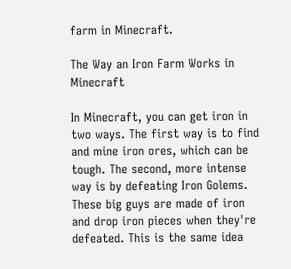farm in Minecraft.

The Way an Iron Farm Works in Minecraft

In Minecraft, you can get iron in two ways. The first way is to find and mine iron ores, which can be tough. The second, more intense way is by defeating Iron Golems. These big guys are made of iron and drop iron pieces when they're defeated. This is the same idea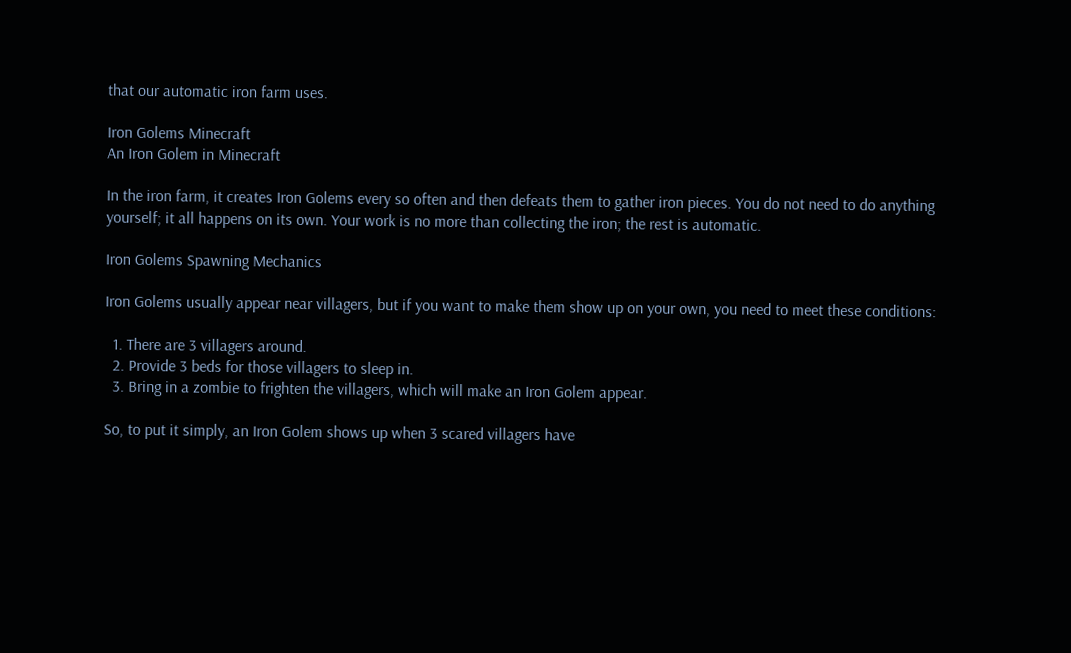that our automatic iron farm uses.

Iron Golems Minecraft
An Iron Golem in Minecraft

In the iron farm, it creates Iron Golems every so often and then defeats them to gather iron pieces. You do not need to do anything yourself; it all happens on its own. Your work is no more than collecting the iron; the rest is automatic.

Iron Golems Spawning Mechanics

Iron Golems usually appear near villagers, but if you want to make them show up on your own, you need to meet these conditions:

  1. There are 3 villagers around.
  2. Provide 3 beds for those villagers to sleep in.
  3. Bring in a zombie to frighten the villagers, which will make an Iron Golem appear.

So, to put it simply, an Iron Golem shows up when 3 scared villagers have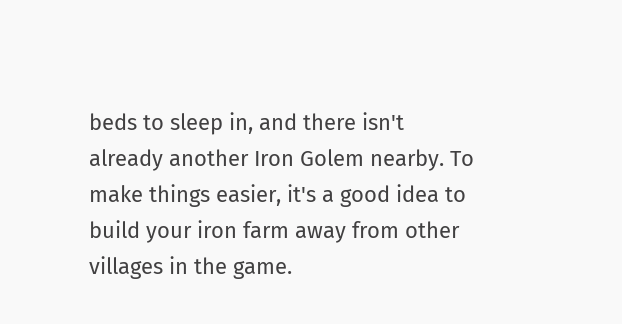beds to sleep in, and there isn't already another Iron Golem nearby. To make things easier, it's a good idea to build your iron farm away from other villages in the game.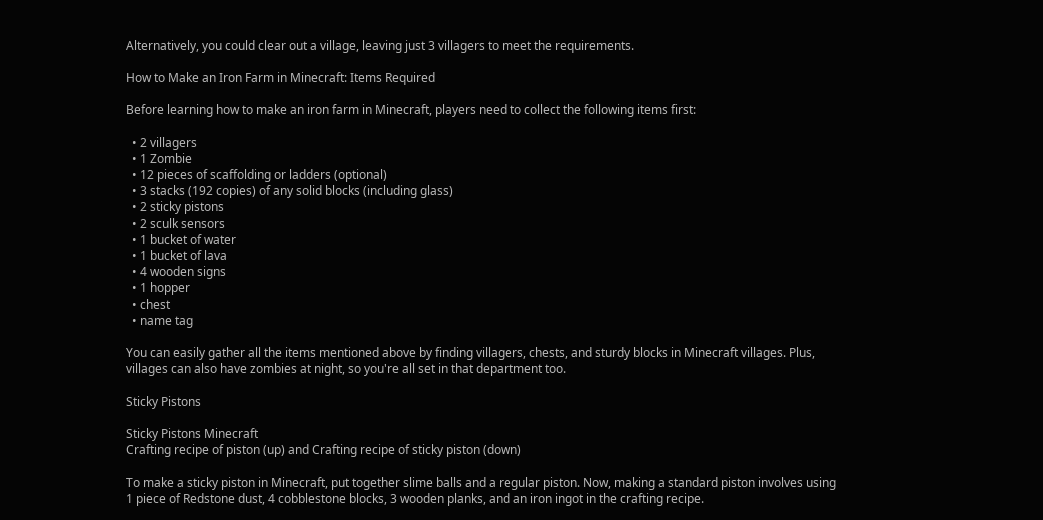Alternatively, you could clear out a village, leaving just 3 villagers to meet the requirements.

How to Make an Iron Farm in Minecraft: Items Required

Before learning how to make an iron farm in Minecraft, players need to collect the following items first:

  • 2 villagers
  • 1 Zombie
  • 12 pieces of scaffolding or ladders (optional)
  • 3 stacks (192 copies) of any solid blocks (including glass)
  • 2 sticky pistons
  • 2 sculk sensors
  • 1 bucket of water
  • 1 bucket of lava
  • 4 wooden signs
  • 1 hopper
  • chest
  • name tag

You can easily gather all the items mentioned above by finding villagers, chests, and sturdy blocks in Minecraft villages. Plus, villages can also have zombies at night, so you're all set in that department too.

Sticky Pistons

Sticky Pistons Minecraft
Crafting recipe of piston (up) and Crafting recipe of sticky piston (down)

To make a sticky piston in Minecraft, put together slime balls and a regular piston. Now, making a standard piston involves using 1 piece of Redstone dust, 4 cobblestone blocks, 3 wooden planks, and an iron ingot in the crafting recipe.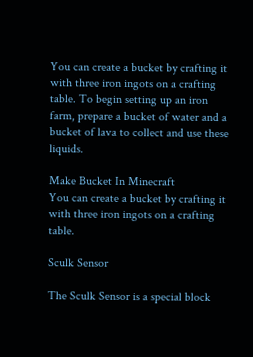You can create a bucket by crafting it with three iron ingots on a crafting table. To begin setting up an iron farm, prepare a bucket of water and a bucket of lava to collect and use these liquids.

Make Bucket In Minecraft
You can create a bucket by crafting it with three iron ingots on a crafting table.

Sculk Sensor

The Sculk Sensor is a special block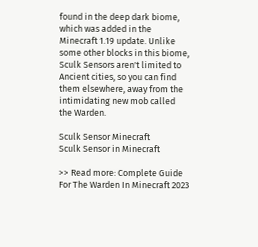found in the deep dark biome, which was added in the Minecraft 1.19 update. Unlike some other blocks in this biome, Sculk Sensors aren't limited to Ancient cities, so you can find them elsewhere, away from the intimidating new mob called the Warden.

Sculk Sensor Minecraft
Sculk Sensor in Minecraft

>> Read more: Complete Guide For The Warden In Minecraft 2023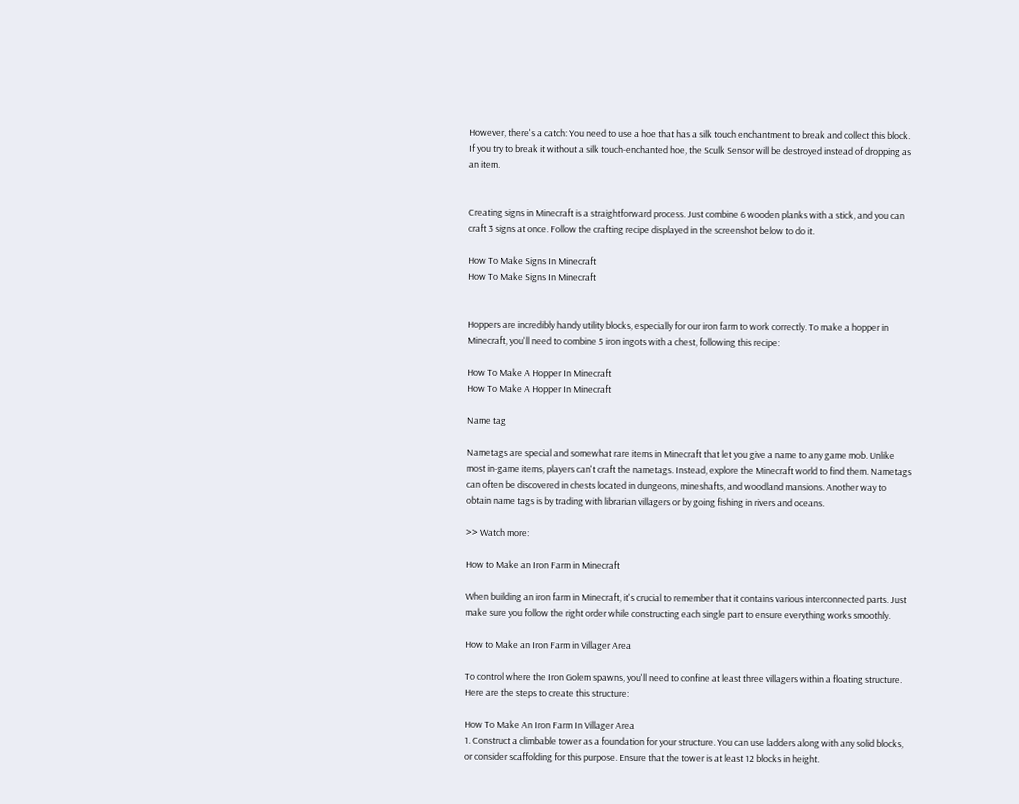However, there's a catch: You need to use a hoe that has a silk touch enchantment to break and collect this block. If you try to break it without a silk touch-enchanted hoe, the Sculk Sensor will be destroyed instead of dropping as an item.


Creating signs in Minecraft is a straightforward process. Just combine 6 wooden planks with a stick, and you can craft 3 signs at once. Follow the crafting recipe displayed in the screenshot below to do it.

How To Make Signs In Minecraft
How To Make Signs In Minecraft


Hoppers are incredibly handy utility blocks, especially for our iron farm to work correctly. To make a hopper in Minecraft, you'll need to combine 5 iron ingots with a chest, following this recipe:

How To Make A Hopper In Minecraft
How To Make A Hopper In Minecraft

Name tag

Nametags are special and somewhat rare items in Minecraft that let you give a name to any game mob. Unlike most in-game items, players can't craft the nametags. Instead, explore the Minecraft world to find them. Nametags can often be discovered in chests located in dungeons, mineshafts, and woodland mansions. Another way to obtain name tags is by trading with librarian villagers or by going fishing in rivers and oceans.

>> Watch more:

How to Make an Iron Farm in Minecraft

When building an iron farm in Minecraft, it's crucial to remember that it contains various interconnected parts. Just make sure you follow the right order while constructing each single part to ensure everything works smoothly.

How to Make an Iron Farm in Villager Area

To control where the Iron Golem spawns, you'll need to confine at least three villagers within a floating structure. Here are the steps to create this structure:

How To Make An Iron Farm In Villager Area
1. Construct a climbable tower as a foundation for your structure. You can use ladders along with any solid blocks, or consider scaffolding for this purpose. Ensure that the tower is at least 12 blocks in height.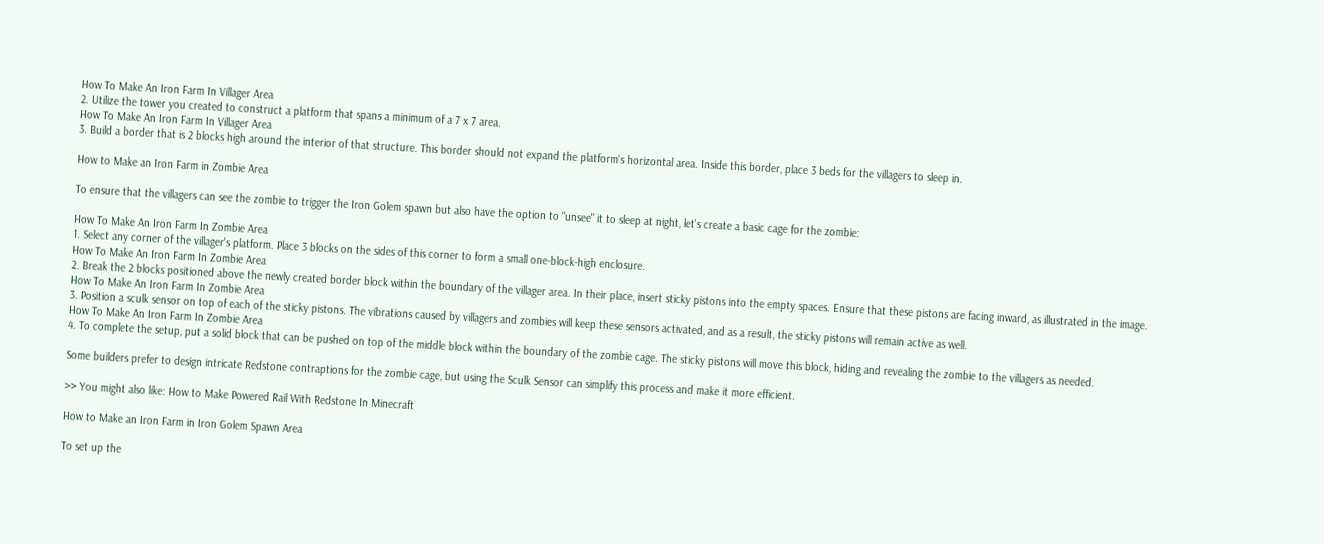How To Make An Iron Farm In Villager Area
2. Utilize the tower you created to construct a platform that spans a minimum of a 7 x 7 area.
How To Make An Iron Farm In Villager Area
3. Build a border that is 2 blocks high around the interior of that structure. This border should not expand the platform's horizontal area. Inside this border, place 3 beds for the villagers to sleep in.

How to Make an Iron Farm in Zombie Area

To ensure that the villagers can see the zombie to trigger the Iron Golem spawn but also have the option to "unsee" it to sleep at night, let's create a basic cage for the zombie:

How To Make An Iron Farm In Zombie Area
1. Select any corner of the villager's platform. Place 3 blocks on the sides of this corner to form a small one-block-high enclosure.
How To Make An Iron Farm In Zombie Area
2. Break the 2 blocks positioned above the newly created border block within the boundary of the villager area. In their place, insert sticky pistons into the empty spaces. Ensure that these pistons are facing inward, as illustrated in the image.
How To Make An Iron Farm In Zombie Area
3. Position a sculk sensor on top of each of the sticky pistons. The vibrations caused by villagers and zombies will keep these sensors activated, and as a result, the sticky pistons will remain active as well.
How To Make An Iron Farm In Zombie Area
4. To complete the setup, put a solid block that can be pushed on top of the middle block within the boundary of the zombie cage. The sticky pistons will move this block, hiding and revealing the zombie to the villagers as needed.

Some builders prefer to design intricate Redstone contraptions for the zombie cage, but using the Sculk Sensor can simplify this process and make it more efficient.

>> You might also like: How to Make Powered Rail With Redstone In Minecraft

How to Make an Iron Farm in Iron Golem Spawn Area

To set up the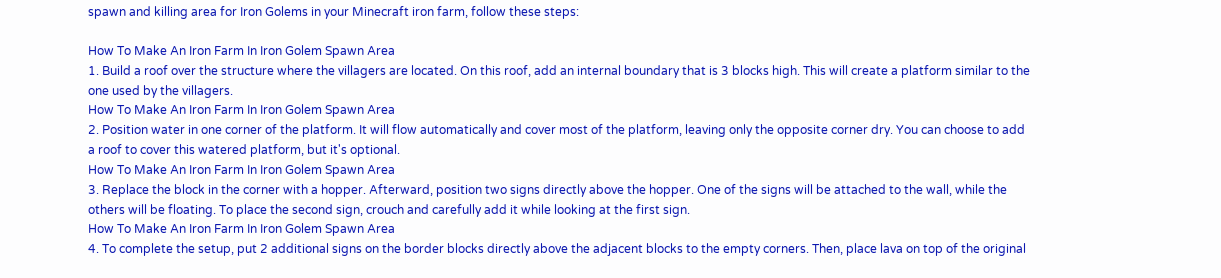spawn and killing area for Iron Golems in your Minecraft iron farm, follow these steps:

How To Make An Iron Farm In Iron Golem Spawn Area
1. Build a roof over the structure where the villagers are located. On this roof, add an internal boundary that is 3 blocks high. This will create a platform similar to the one used by the villagers.
How To Make An Iron Farm In Iron Golem Spawn Area
2. Position water in one corner of the platform. It will flow automatically and cover most of the platform, leaving only the opposite corner dry. You can choose to add a roof to cover this watered platform, but it's optional.
How To Make An Iron Farm In Iron Golem Spawn Area
3. Replace the block in the corner with a hopper. Afterward, position two signs directly above the hopper. One of the signs will be attached to the wall, while the others will be floating. To place the second sign, crouch and carefully add it while looking at the first sign.
How To Make An Iron Farm In Iron Golem Spawn Area
4. To complete the setup, put 2 additional signs on the border blocks directly above the adjacent blocks to the empty corners. Then, place lava on top of the original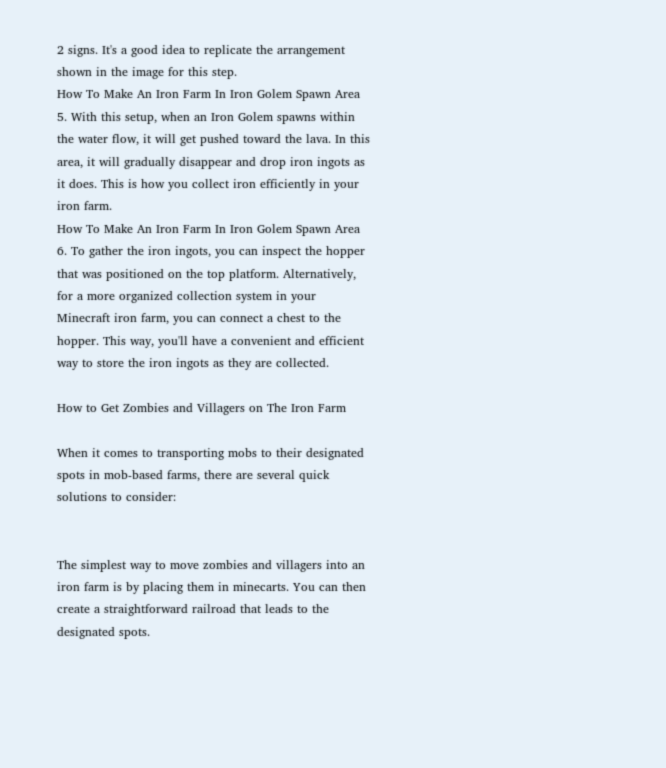2 signs. It's a good idea to replicate the arrangement shown in the image for this step.
How To Make An Iron Farm In Iron Golem Spawn Area
5. With this setup, when an Iron Golem spawns within the water flow, it will get pushed toward the lava. In this area, it will gradually disappear and drop iron ingots as it does. This is how you collect iron efficiently in your iron farm.
How To Make An Iron Farm In Iron Golem Spawn Area
6. To gather the iron ingots, you can inspect the hopper that was positioned on the top platform. Alternatively, for a more organized collection system in your Minecraft iron farm, you can connect a chest to the hopper. This way, you'll have a convenient and efficient way to store the iron ingots as they are collected.

How to Get Zombies and Villagers on The Iron Farm

When it comes to transporting mobs to their designated spots in mob-based farms, there are several quick solutions to consider:


The simplest way to move zombies and villagers into an iron farm is by placing them in minecarts. You can then create a straightforward railroad that leads to the designated spots.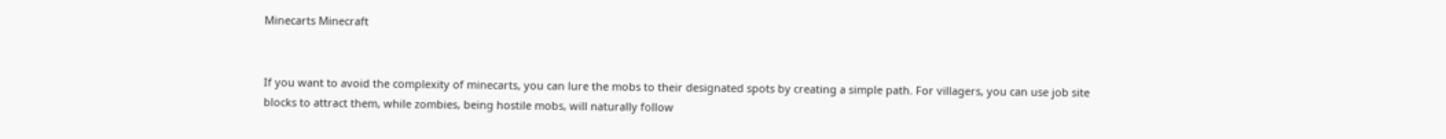Minecarts Minecraft


If you want to avoid the complexity of minecarts, you can lure the mobs to their designated spots by creating a simple path. For villagers, you can use job site blocks to attract them, while zombies, being hostile mobs, will naturally follow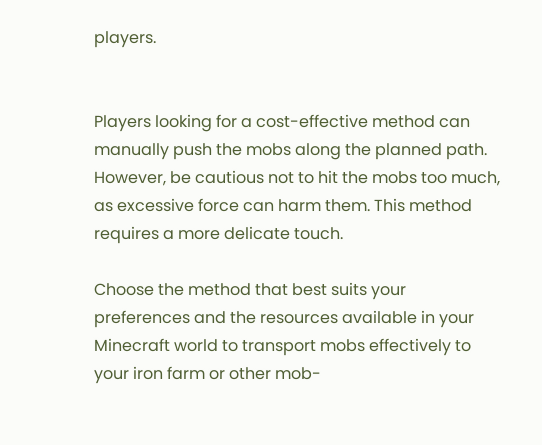players.


Players looking for a cost-effective method can manually push the mobs along the planned path. However, be cautious not to hit the mobs too much, as excessive force can harm them. This method requires a more delicate touch.

Choose the method that best suits your preferences and the resources available in your Minecraft world to transport mobs effectively to your iron farm or other mob-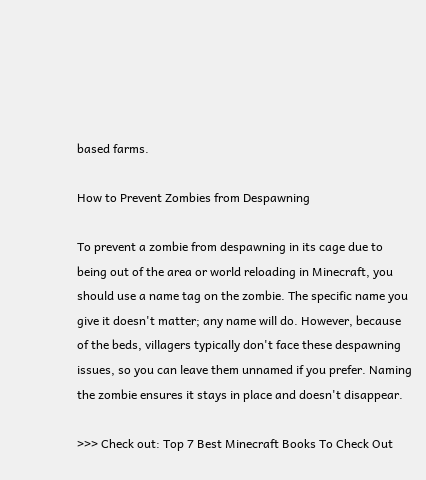based farms.

How to Prevent Zombies from Despawning

To prevent a zombie from despawning in its cage due to being out of the area or world reloading in Minecraft, you should use a name tag on the zombie. The specific name you give it doesn't matter; any name will do. However, because of the beds, villagers typically don't face these despawning issues, so you can leave them unnamed if you prefer. Naming the zombie ensures it stays in place and doesn't disappear.

>>> Check out: Top 7 Best Minecraft Books To Check Out